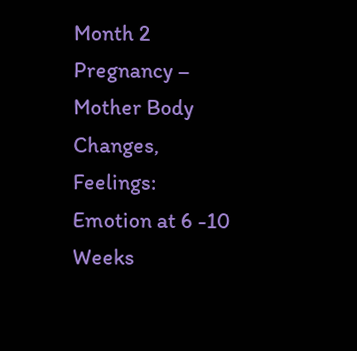Month 2 Pregnancy – Mother Body Changes, Feelings: Emotion at 6 -10 Weeks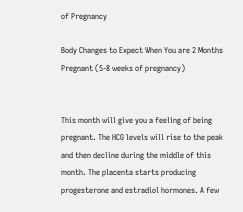of Pregnancy

Body Changes to Expect When You are 2 Months Pregnant (5-8 weeks of pregnancy)


This month will give you a feeling of being pregnant. The HCG levels will rise to the peak and then decline during the middle of this month. The placenta starts producing progesterone and estradiol hormones. A few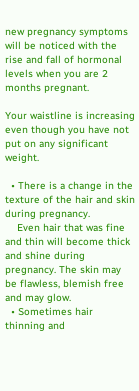new pregnancy symptoms will be noticed with the rise and fall of hormonal levels when you are 2 months pregnant.

Your waistline is increasing even though you have not put on any significant weight.

  • There is a change in the texture of the hair and skin during pregnancy.
    Even hair that was fine and thin will become thick and shine during pregnancy. The skin may be flawless, blemish free and may glow.
  • Sometimes hair thinning and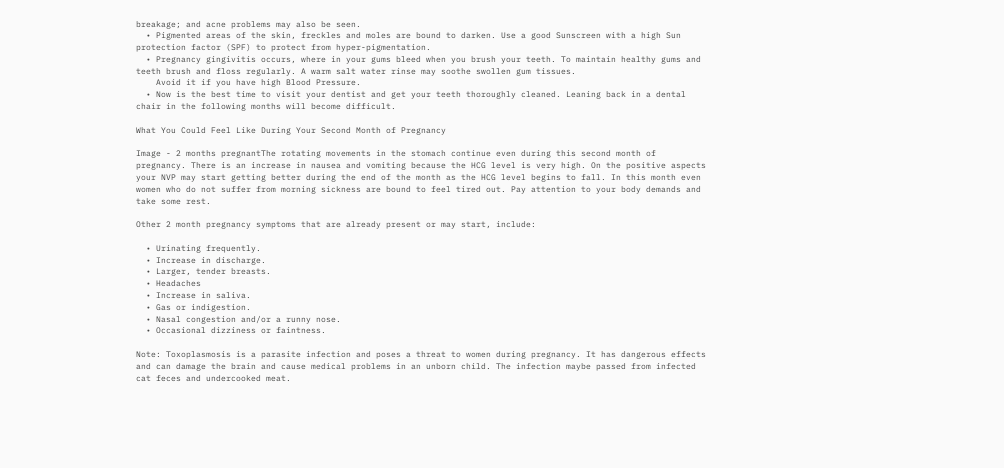breakage; and acne problems may also be seen.
  • Pigmented areas of the skin, freckles and moles are bound to darken. Use a good Sunscreen with a high Sun protection factor (SPF) to protect from hyper-pigmentation.
  • Pregnancy gingivitis occurs, where in your gums bleed when you brush your teeth. To maintain healthy gums and teeth brush and floss regularly. A warm salt water rinse may soothe swollen gum tissues.
    Avoid it if you have high Blood Pressure.
  • Now is the best time to visit your dentist and get your teeth thoroughly cleaned. Leaning back in a dental chair in the following months will become difficult.

What You Could Feel Like During Your Second Month of Pregnancy

Image - 2 months pregnantThe rotating movements in the stomach continue even during this second month of pregnancy. There is an increase in nausea and vomiting because the HCG level is very high. On the positive aspects your NVP may start getting better during the end of the month as the HCG level begins to fall. In this month even women who do not suffer from morning sickness are bound to feel tired out. Pay attention to your body demands and take some rest.

Other 2 month pregnancy symptoms that are already present or may start, include:

  • Urinating frequently.
  • Increase in discharge.
  • Larger, tender breasts.
  • Headaches
  • Increase in saliva.
  • Gas or indigestion.
  • Nasal congestion and/or a runny nose.
  • Occasional dizziness or faintness.

Note: Toxoplasmosis is a parasite infection and poses a threat to women during pregnancy. It has dangerous effects and can damage the brain and cause medical problems in an unborn child. The infection maybe passed from infected cat feces and undercooked meat.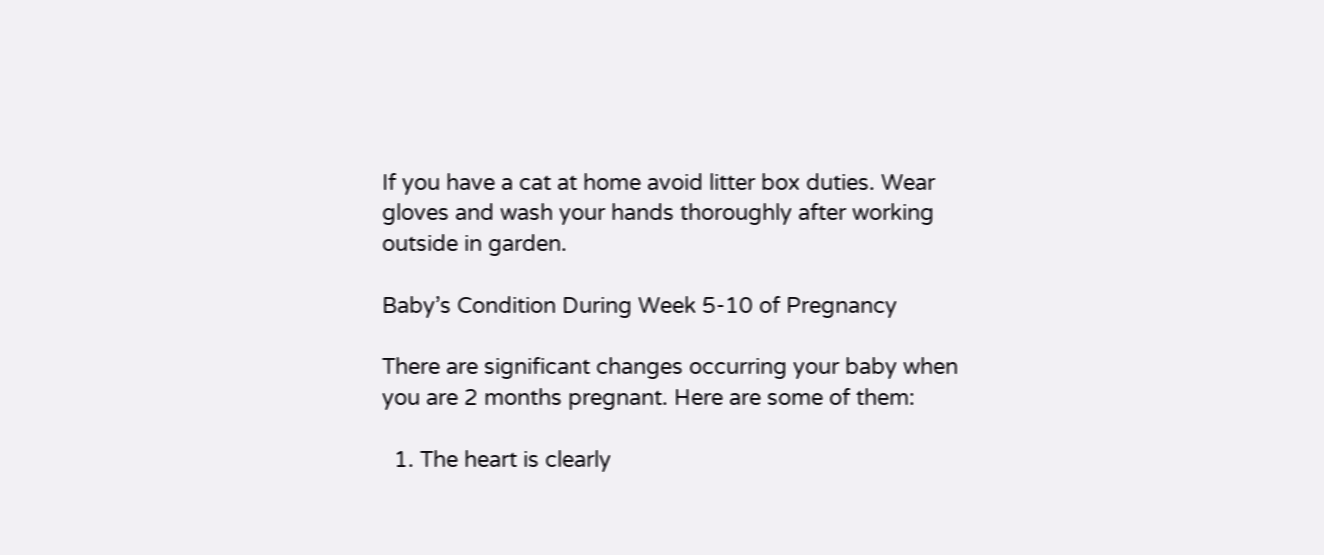If you have a cat at home avoid litter box duties. Wear gloves and wash your hands thoroughly after working outside in garden.

Baby’s Condition During Week 5-10 of Pregnancy

There are significant changes occurring your baby when you are 2 months pregnant. Here are some of them:

  1. The heart is clearly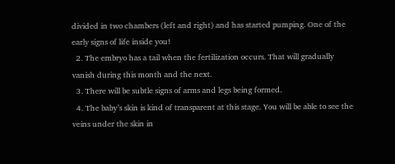divided in two chambers (left and right) and has started pumping. One of the early signs of life inside you!
  2. The embryo has a tail when the fertilization occurs. That will gradually vanish during this month and the next.
  3. There will be subtle signs of arms and legs being formed.
  4. The baby’s skin is kind of transparent at this stage. You will be able to see the veins under the skin in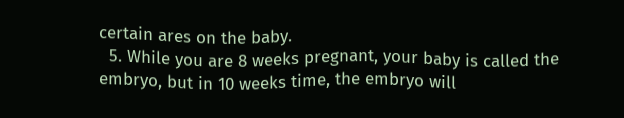certain ares on the baby.
  5. While you are 8 weeks pregnant, your baby is called the embryo, but in 10 weeks time, the embryo will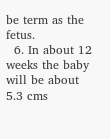be term as the fetus.
  6. In about 12 weeks the baby will be about 5.3 cms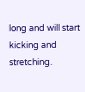long and will start kicking and stretching.